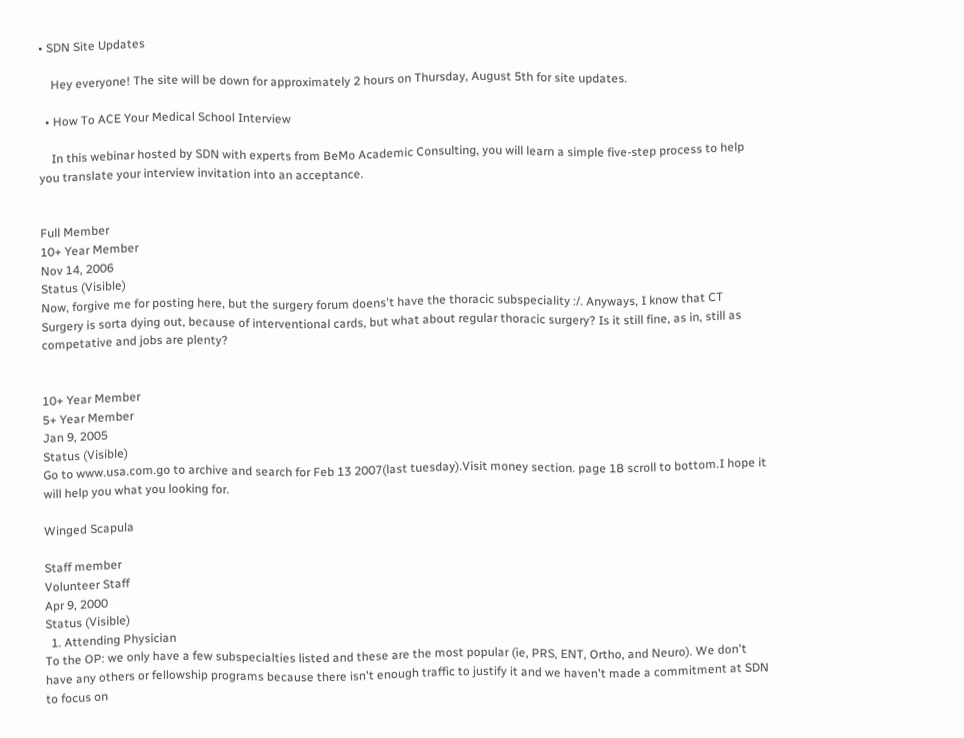• SDN Site Updates

    Hey everyone! The site will be down for approximately 2 hours on Thursday, August 5th for site updates.

  • How To ACE Your Medical School Interview

    In this webinar hosted by SDN with experts from BeMo Academic Consulting, you will learn a simple five-step process to help you translate your interview invitation into an acceptance.


Full Member
10+ Year Member
Nov 14, 2006
Status (Visible)
Now, forgive me for posting here, but the surgery forum doens't have the thoracic subspeciality :/. Anyways, I know that CT Surgery is sorta dying out, because of interventional cards, but what about regular thoracic surgery? Is it still fine, as in, still as competative and jobs are plenty?


10+ Year Member
5+ Year Member
Jan 9, 2005
Status (Visible)
Go to www.usa.com.go to archive and search for Feb 13 2007(last tuesday).Visit money section. page 1B scroll to bottom.I hope it will help you what you looking for.

Winged Scapula

Staff member
Volunteer Staff
Apr 9, 2000
Status (Visible)
  1. Attending Physician
To the OP: we only have a few subspecialties listed and these are the most popular (ie, PRS, ENT, Ortho, and Neuro). We don't have any others or fellowship programs because there isn't enough traffic to justify it and we haven't made a commitment at SDN to focus on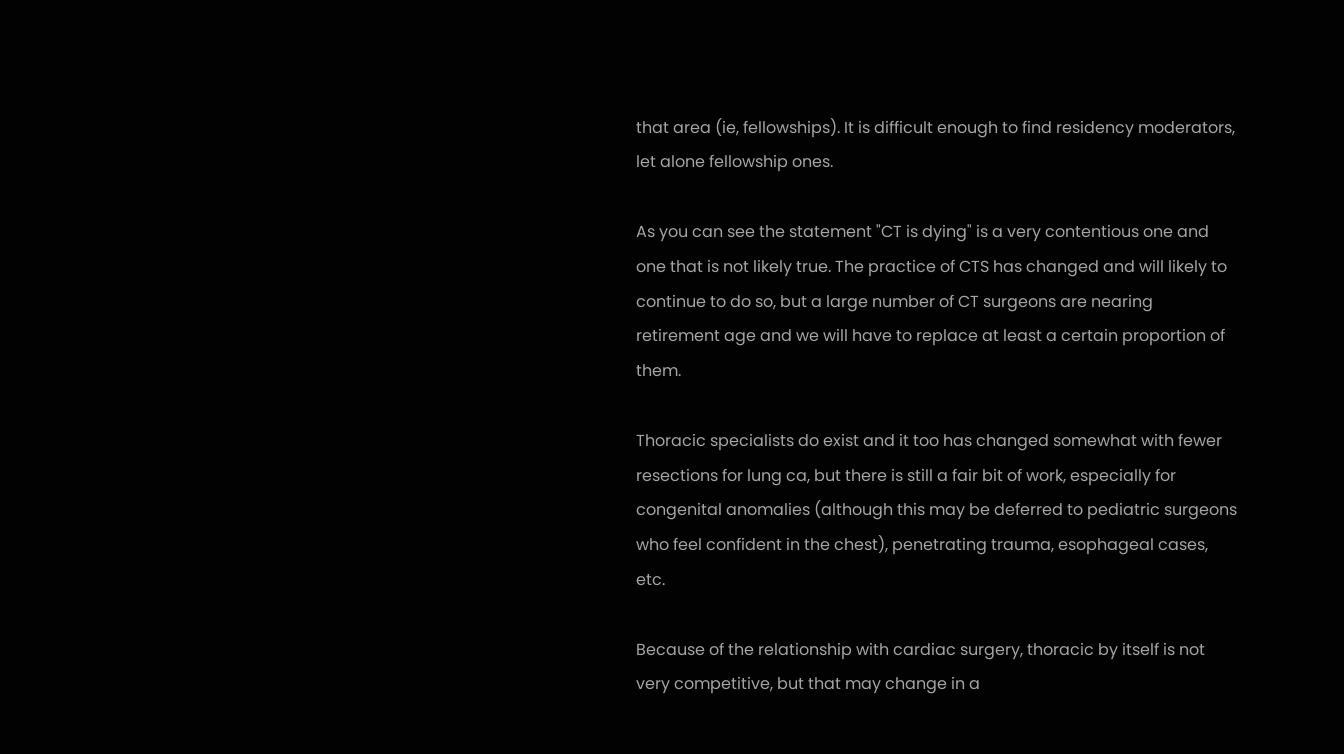that area (ie, fellowships). It is difficult enough to find residency moderators, let alone fellowship ones.

As you can see the statement "CT is dying" is a very contentious one and one that is not likely true. The practice of CTS has changed and will likely to continue to do so, but a large number of CT surgeons are nearing retirement age and we will have to replace at least a certain proportion of them.

Thoracic specialists do exist and it too has changed somewhat with fewer resections for lung ca, but there is still a fair bit of work, especially for congenital anomalies (although this may be deferred to pediatric surgeons who feel confident in the chest), penetrating trauma, esophageal cases, etc.

Because of the relationship with cardiac surgery, thoracic by itself is not very competitive, but that may change in a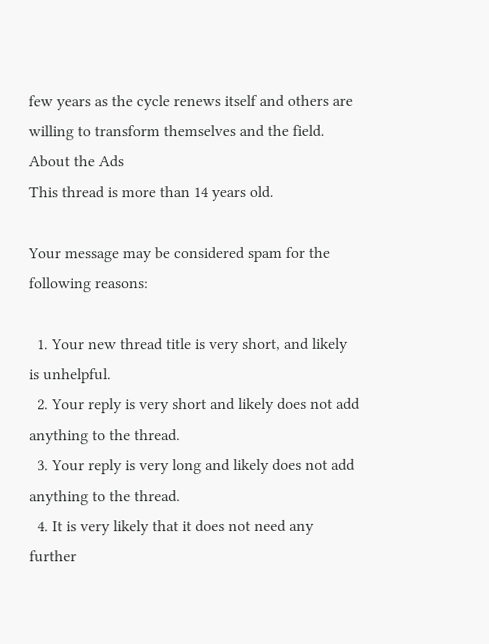few years as the cycle renews itself and others are willing to transform themselves and the field.
About the Ads
This thread is more than 14 years old.

Your message may be considered spam for the following reasons:

  1. Your new thread title is very short, and likely is unhelpful.
  2. Your reply is very short and likely does not add anything to the thread.
  3. Your reply is very long and likely does not add anything to the thread.
  4. It is very likely that it does not need any further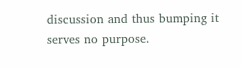discussion and thus bumping it serves no purpose.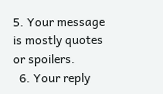5. Your message is mostly quotes or spoilers.
  6. Your reply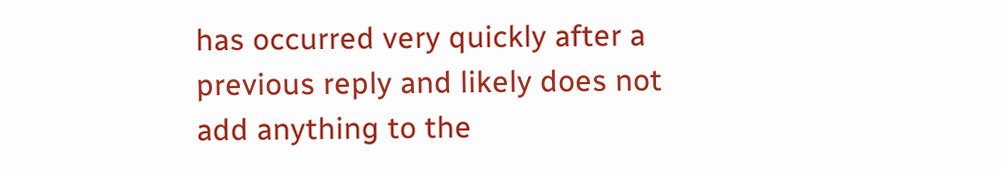has occurred very quickly after a previous reply and likely does not add anything to the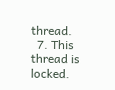thread.
  7. This thread is locked.